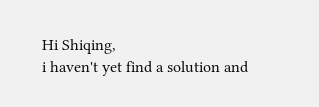Hi Shiqing,
i haven't yet find a solution and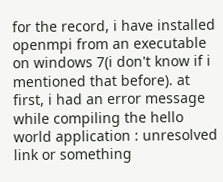for the record, i have installed openmpi from an executable on windows 7(i don't know if i mentioned that before). at first, i had an error message while compiling the hello world application : unresolved link or something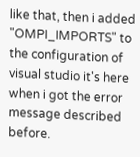like that, then i added "OMPI_IMPORTS" to the configuration of visual studio it's here when i got the error message described before.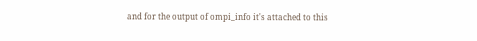and for the output of ompi_info it's attached to this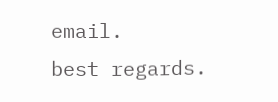email.
best regards.